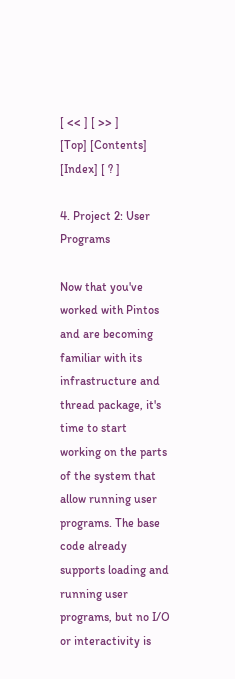[ << ] [ >> ]           [Top] [Contents] [Index] [ ? ]

4. Project 2: User Programs

Now that you've worked with Pintos and are becoming familiar with its infrastructure and thread package, it's time to start working on the parts of the system that allow running user programs. The base code already supports loading and running user programs, but no I/O or interactivity is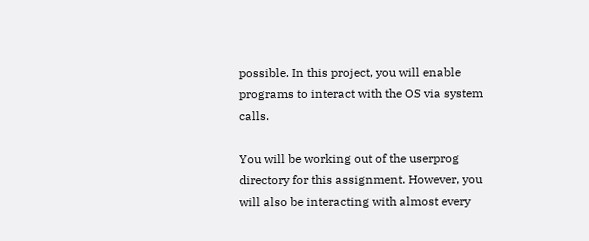possible. In this project, you will enable programs to interact with the OS via system calls.

You will be working out of the userprog directory for this assignment. However, you will also be interacting with almost every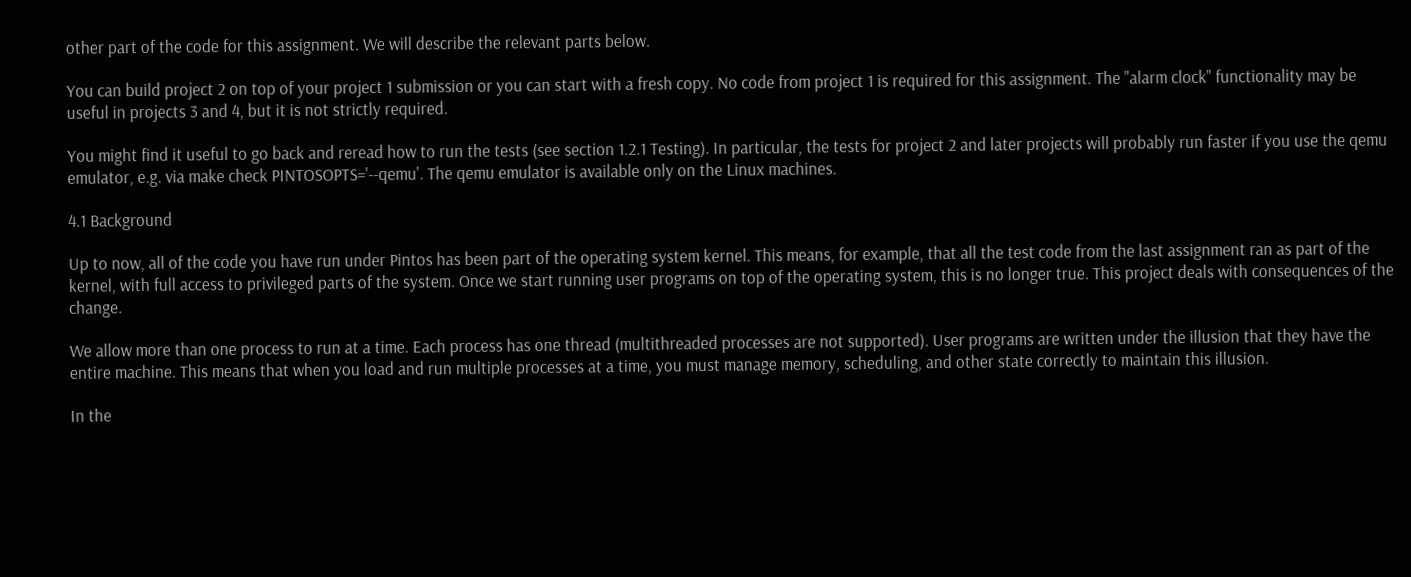other part of the code for this assignment. We will describe the relevant parts below.

You can build project 2 on top of your project 1 submission or you can start with a fresh copy. No code from project 1 is required for this assignment. The "alarm clock" functionality may be useful in projects 3 and 4, but it is not strictly required.

You might find it useful to go back and reread how to run the tests (see section 1.2.1 Testing). In particular, the tests for project 2 and later projects will probably run faster if you use the qemu emulator, e.g. via make check PINTOSOPTS='--qemu'. The qemu emulator is available only on the Linux machines.

4.1 Background

Up to now, all of the code you have run under Pintos has been part of the operating system kernel. This means, for example, that all the test code from the last assignment ran as part of the kernel, with full access to privileged parts of the system. Once we start running user programs on top of the operating system, this is no longer true. This project deals with consequences of the change.

We allow more than one process to run at a time. Each process has one thread (multithreaded processes are not supported). User programs are written under the illusion that they have the entire machine. This means that when you load and run multiple processes at a time, you must manage memory, scheduling, and other state correctly to maintain this illusion.

In the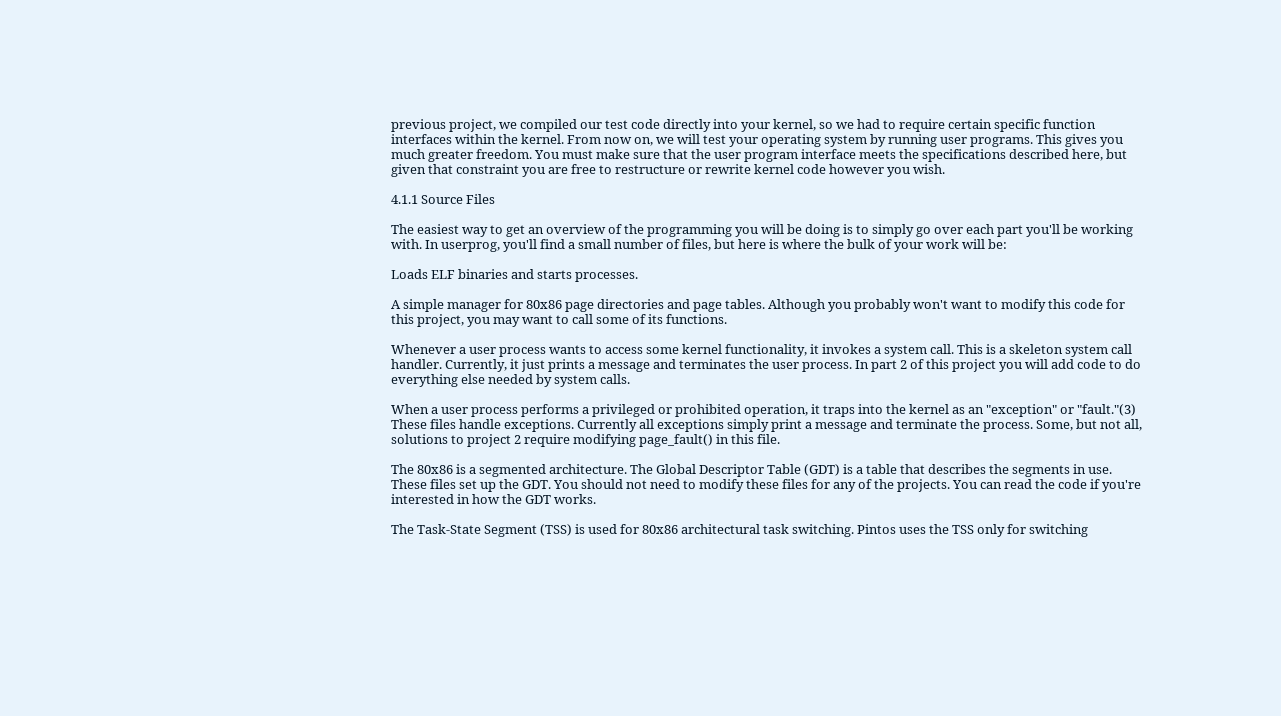previous project, we compiled our test code directly into your kernel, so we had to require certain specific function interfaces within the kernel. From now on, we will test your operating system by running user programs. This gives you much greater freedom. You must make sure that the user program interface meets the specifications described here, but given that constraint you are free to restructure or rewrite kernel code however you wish.

4.1.1 Source Files

The easiest way to get an overview of the programming you will be doing is to simply go over each part you'll be working with. In userprog, you'll find a small number of files, but here is where the bulk of your work will be:

Loads ELF binaries and starts processes.

A simple manager for 80x86 page directories and page tables. Although you probably won't want to modify this code for this project, you may want to call some of its functions.

Whenever a user process wants to access some kernel functionality, it invokes a system call. This is a skeleton system call handler. Currently, it just prints a message and terminates the user process. In part 2 of this project you will add code to do everything else needed by system calls.

When a user process performs a privileged or prohibited operation, it traps into the kernel as an "exception" or "fault."(3) These files handle exceptions. Currently all exceptions simply print a message and terminate the process. Some, but not all, solutions to project 2 require modifying page_fault() in this file.

The 80x86 is a segmented architecture. The Global Descriptor Table (GDT) is a table that describes the segments in use. These files set up the GDT. You should not need to modify these files for any of the projects. You can read the code if you're interested in how the GDT works.

The Task-State Segment (TSS) is used for 80x86 architectural task switching. Pintos uses the TSS only for switching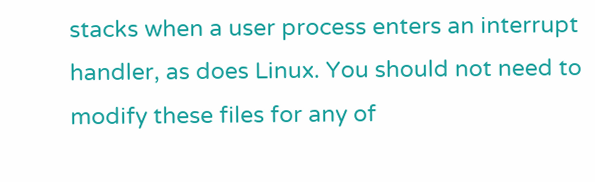stacks when a user process enters an interrupt handler, as does Linux. You should not need to modify these files for any of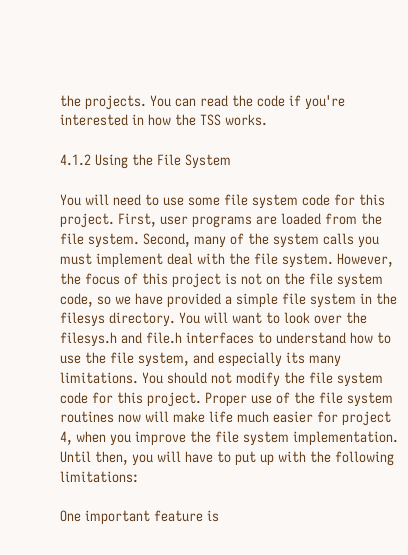the projects. You can read the code if you're interested in how the TSS works.

4.1.2 Using the File System

You will need to use some file system code for this project. First, user programs are loaded from the file system. Second, many of the system calls you must implement deal with the file system. However, the focus of this project is not on the file system code, so we have provided a simple file system in the filesys directory. You will want to look over the filesys.h and file.h interfaces to understand how to use the file system, and especially its many limitations. You should not modify the file system code for this project. Proper use of the file system routines now will make life much easier for project 4, when you improve the file system implementation. Until then, you will have to put up with the following limitations:

One important feature is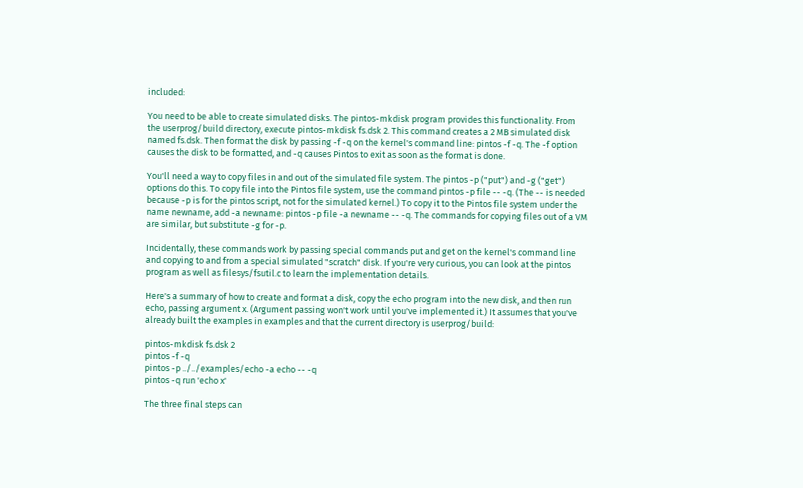included:

You need to be able to create simulated disks. The pintos-mkdisk program provides this functionality. From the userprog/build directory, execute pintos-mkdisk fs.dsk 2. This command creates a 2 MB simulated disk named fs.dsk. Then format the disk by passing -f -q on the kernel's command line: pintos -f -q. The -f option causes the disk to be formatted, and -q causes Pintos to exit as soon as the format is done.

You'll need a way to copy files in and out of the simulated file system. The pintos -p ("put") and -g ("get") options do this. To copy file into the Pintos file system, use the command pintos -p file -- -q. (The -- is needed because -p is for the pintos script, not for the simulated kernel.) To copy it to the Pintos file system under the name newname, add -a newname: pintos -p file -a newname -- -q. The commands for copying files out of a VM are similar, but substitute -g for -p.

Incidentally, these commands work by passing special commands put and get on the kernel's command line and copying to and from a special simulated "scratch" disk. If you're very curious, you can look at the pintos program as well as filesys/fsutil.c to learn the implementation details.

Here's a summary of how to create and format a disk, copy the echo program into the new disk, and then run echo, passing argument x. (Argument passing won't work until you've implemented it.) It assumes that you've already built the examples in examples and that the current directory is userprog/build:

pintos-mkdisk fs.dsk 2
pintos -f -q
pintos -p ../../examples/echo -a echo -- -q
pintos -q run 'echo x'

The three final steps can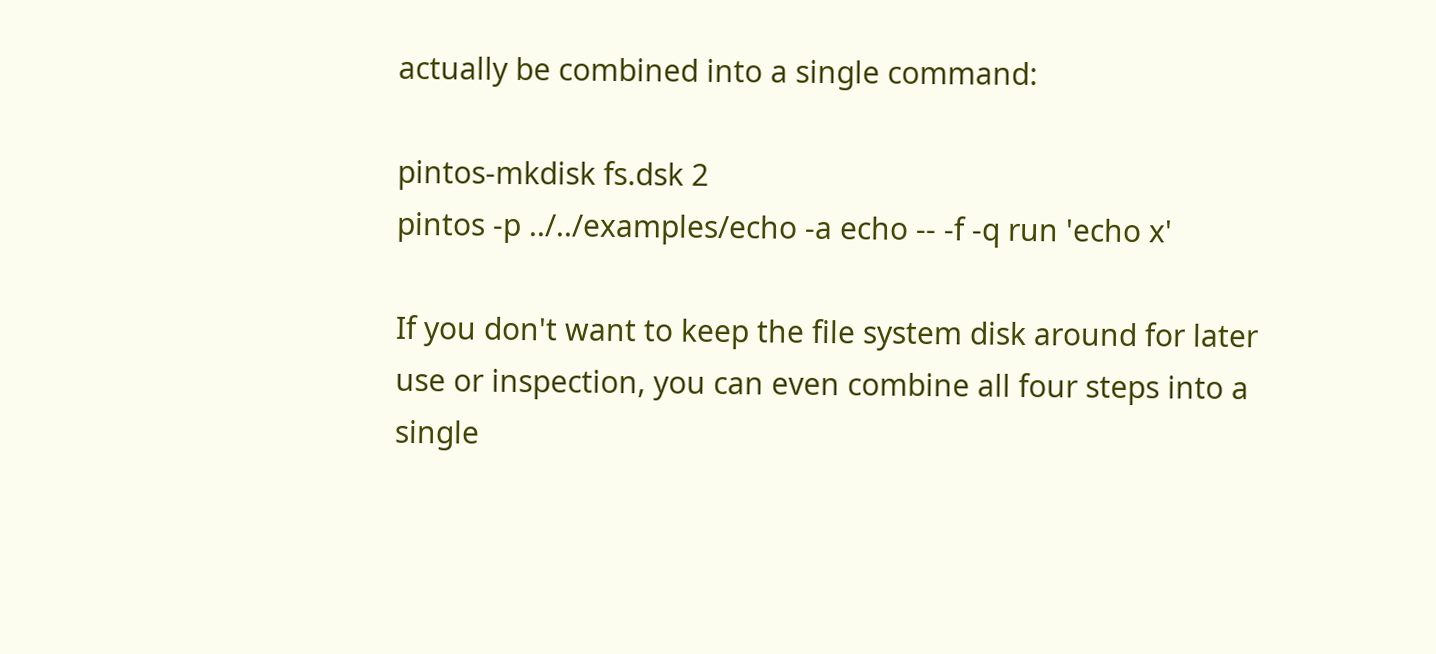actually be combined into a single command:

pintos-mkdisk fs.dsk 2
pintos -p ../../examples/echo -a echo -- -f -q run 'echo x'

If you don't want to keep the file system disk around for later use or inspection, you can even combine all four steps into a single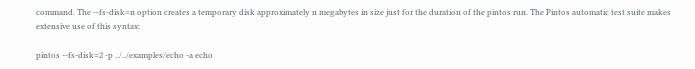command. The --fs-disk=n option creates a temporary disk approximately n megabytes in size just for the duration of the pintos run. The Pintos automatic test suite makes extensive use of this syntax:

pintos --fs-disk=2 -p ../../examples/echo -a echo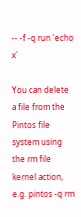-- -f -q run 'echo x'

You can delete a file from the Pintos file system using the rm file kernel action, e.g. pintos -q rm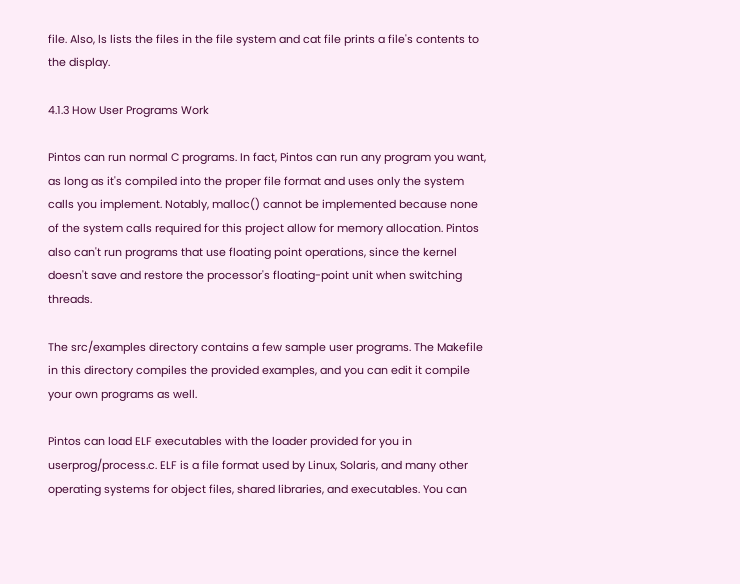file. Also, ls lists the files in the file system and cat file prints a file's contents to the display.

4.1.3 How User Programs Work

Pintos can run normal C programs. In fact, Pintos can run any program you want, as long as it's compiled into the proper file format and uses only the system calls you implement. Notably, malloc() cannot be implemented because none of the system calls required for this project allow for memory allocation. Pintos also can't run programs that use floating point operations, since the kernel doesn't save and restore the processor's floating-point unit when switching threads.

The src/examples directory contains a few sample user programs. The Makefile in this directory compiles the provided examples, and you can edit it compile your own programs as well.

Pintos can load ELF executables with the loader provided for you in userprog/process.c. ELF is a file format used by Linux, Solaris, and many other operating systems for object files, shared libraries, and executables. You can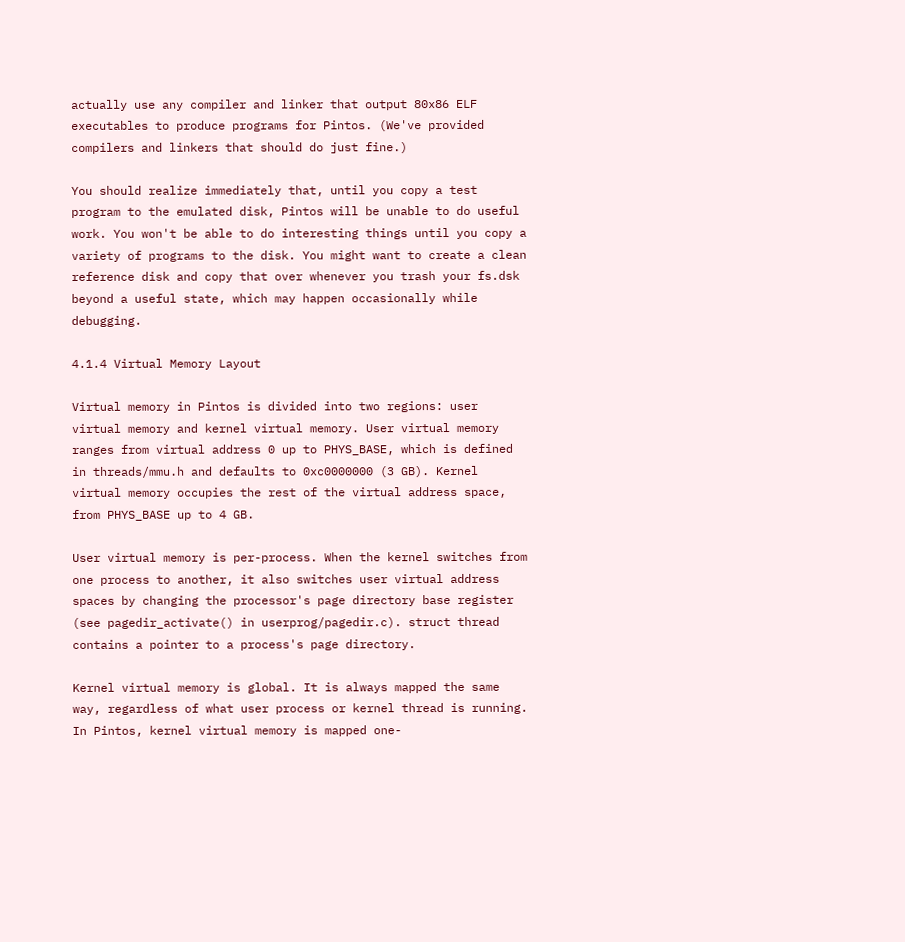actually use any compiler and linker that output 80x86 ELF executables to produce programs for Pintos. (We've provided compilers and linkers that should do just fine.)

You should realize immediately that, until you copy a test program to the emulated disk, Pintos will be unable to do useful work. You won't be able to do interesting things until you copy a variety of programs to the disk. You might want to create a clean reference disk and copy that over whenever you trash your fs.dsk beyond a useful state, which may happen occasionally while debugging.

4.1.4 Virtual Memory Layout

Virtual memory in Pintos is divided into two regions: user virtual memory and kernel virtual memory. User virtual memory ranges from virtual address 0 up to PHYS_BASE, which is defined in threads/mmu.h and defaults to 0xc0000000 (3 GB). Kernel virtual memory occupies the rest of the virtual address space, from PHYS_BASE up to 4 GB.

User virtual memory is per-process. When the kernel switches from one process to another, it also switches user virtual address spaces by changing the processor's page directory base register (see pagedir_activate() in userprog/pagedir.c). struct thread contains a pointer to a process's page directory.

Kernel virtual memory is global. It is always mapped the same way, regardless of what user process or kernel thread is running. In Pintos, kernel virtual memory is mapped one-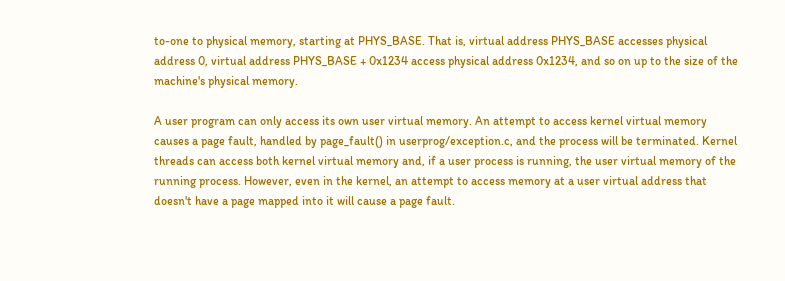to-one to physical memory, starting at PHYS_BASE. That is, virtual address PHYS_BASE accesses physical address 0, virtual address PHYS_BASE + 0x1234 access physical address 0x1234, and so on up to the size of the machine's physical memory.

A user program can only access its own user virtual memory. An attempt to access kernel virtual memory causes a page fault, handled by page_fault() in userprog/exception.c, and the process will be terminated. Kernel threads can access both kernel virtual memory and, if a user process is running, the user virtual memory of the running process. However, even in the kernel, an attempt to access memory at a user virtual address that doesn't have a page mapped into it will cause a page fault.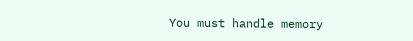You must handle memory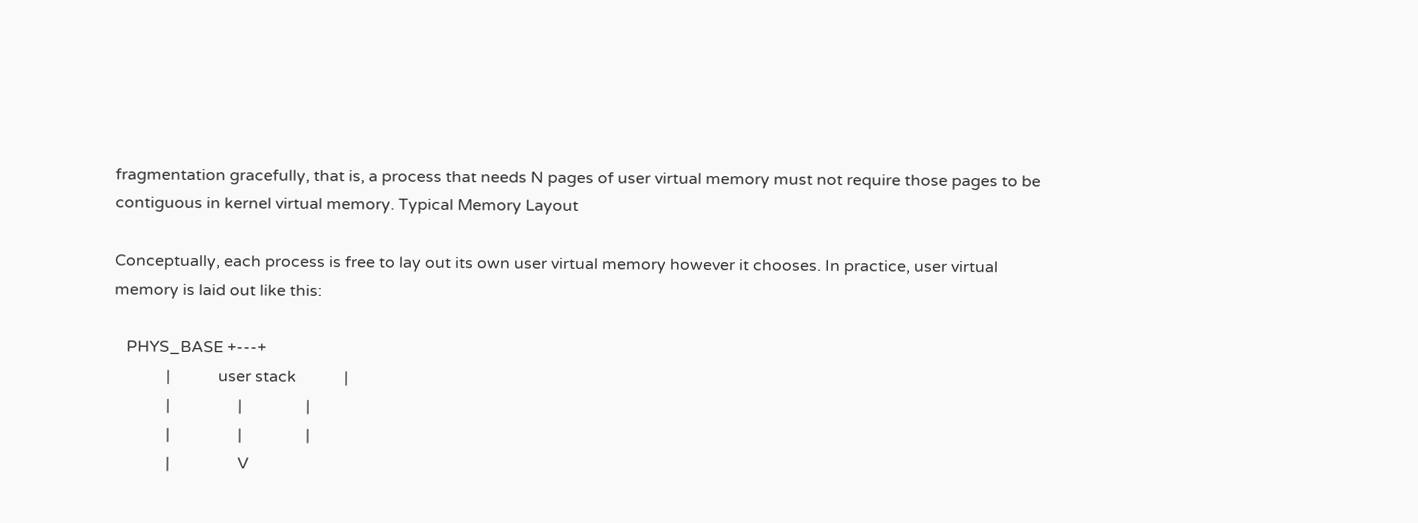fragmentation gracefully, that is, a process that needs N pages of user virtual memory must not require those pages to be contiguous in kernel virtual memory. Typical Memory Layout

Conceptually, each process is free to lay out its own user virtual memory however it chooses. In practice, user virtual memory is laid out like this:

   PHYS_BASE +---+
             |            user stack            |
             |                 |                |
             |                 |                |
             |                 V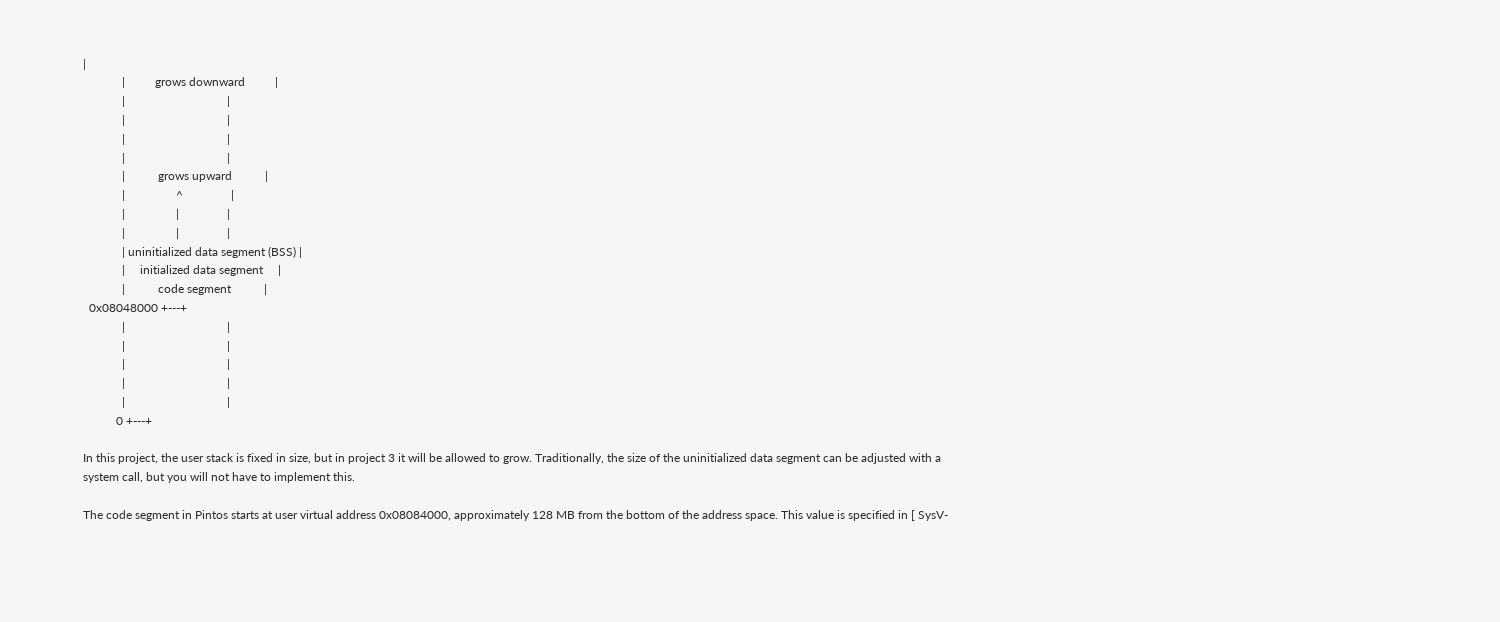|
             |          grows downward          |
             |                                  |
             |                                  |
             |                                  |
             |                                  |
             |           grows upward           |
             |                 ^                |
             |                 |                |
             |                 |                |
             | uninitialized data segment (BSS) |
             |     initialized data segment     |
             |           code segment           |
  0x08048000 +---+
             |                                  |
             |                                  |
             |                                  |
             |                                  |
             |                                  |
           0 +---+

In this project, the user stack is fixed in size, but in project 3 it will be allowed to grow. Traditionally, the size of the uninitialized data segment can be adjusted with a system call, but you will not have to implement this.

The code segment in Pintos starts at user virtual address 0x08084000, approximately 128 MB from the bottom of the address space. This value is specified in [ SysV-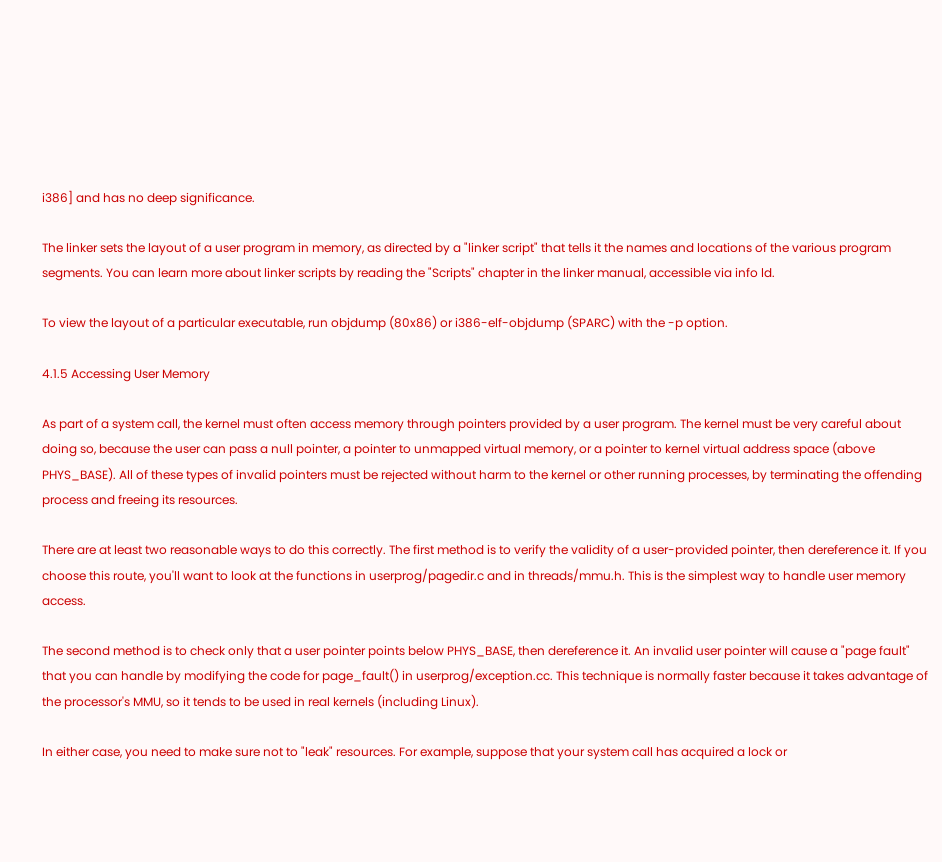i386] and has no deep significance.

The linker sets the layout of a user program in memory, as directed by a "linker script" that tells it the names and locations of the various program segments. You can learn more about linker scripts by reading the "Scripts" chapter in the linker manual, accessible via info ld.

To view the layout of a particular executable, run objdump (80x86) or i386-elf-objdump (SPARC) with the -p option.

4.1.5 Accessing User Memory

As part of a system call, the kernel must often access memory through pointers provided by a user program. The kernel must be very careful about doing so, because the user can pass a null pointer, a pointer to unmapped virtual memory, or a pointer to kernel virtual address space (above PHYS_BASE). All of these types of invalid pointers must be rejected without harm to the kernel or other running processes, by terminating the offending process and freeing its resources.

There are at least two reasonable ways to do this correctly. The first method is to verify the validity of a user-provided pointer, then dereference it. If you choose this route, you'll want to look at the functions in userprog/pagedir.c and in threads/mmu.h. This is the simplest way to handle user memory access.

The second method is to check only that a user pointer points below PHYS_BASE, then dereference it. An invalid user pointer will cause a "page fault" that you can handle by modifying the code for page_fault() in userprog/exception.cc. This technique is normally faster because it takes advantage of the processor's MMU, so it tends to be used in real kernels (including Linux).

In either case, you need to make sure not to "leak" resources. For example, suppose that your system call has acquired a lock or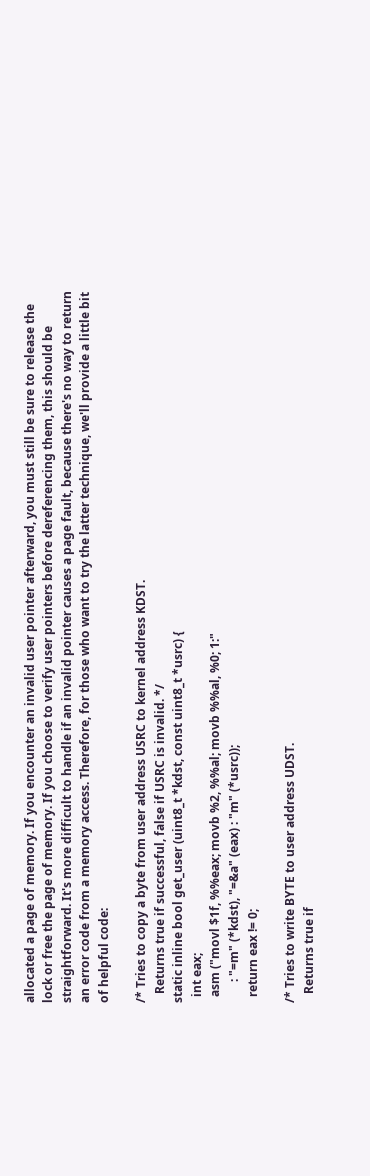allocated a page of memory. If you encounter an invalid user pointer afterward, you must still be sure to release the lock or free the page of memory. If you choose to verify user pointers before dereferencing them, this should be straightforward. It's more difficult to handle if an invalid pointer causes a page fault, because there's no way to return an error code from a memory access. Therefore, for those who want to try the latter technique, we'll provide a little bit of helpful code:

/* Tries to copy a byte from user address USRC to kernel address KDST.
   Returns true if successful, false if USRC is invalid. */
static inline bool get_user (uint8_t *kdst, const uint8_t *usrc) {
  int eax;
  asm ("movl $1f, %%eax; movb %2, %%al; movb %%al, %0; 1:"
       : "=m" (*kdst), "=&a" (eax) : "m" (*usrc));
  return eax != 0;

/* Tries to write BYTE to user address UDST.
   Returns true if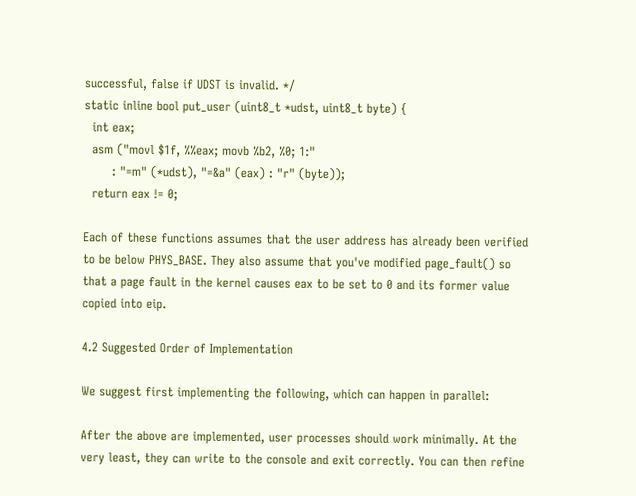successful, false if UDST is invalid. */
static inline bool put_user (uint8_t *udst, uint8_t byte) {
  int eax;
  asm ("movl $1f, %%eax; movb %b2, %0; 1:"
       : "=m" (*udst), "=&a" (eax) : "r" (byte));
  return eax != 0;

Each of these functions assumes that the user address has already been verified to be below PHYS_BASE. They also assume that you've modified page_fault() so that a page fault in the kernel causes eax to be set to 0 and its former value copied into eip.

4.2 Suggested Order of Implementation

We suggest first implementing the following, which can happen in parallel:

After the above are implemented, user processes should work minimally. At the very least, they can write to the console and exit correctly. You can then refine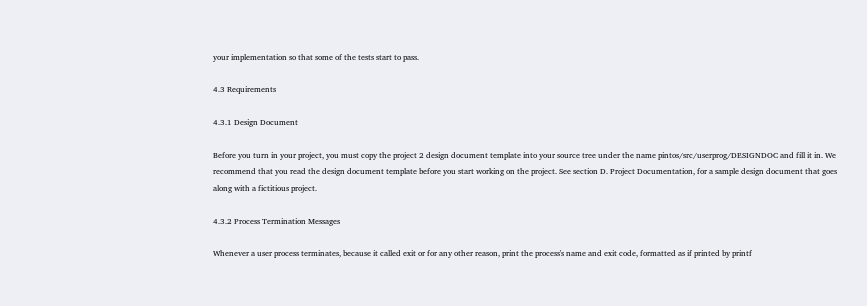your implementation so that some of the tests start to pass.

4.3 Requirements

4.3.1 Design Document

Before you turn in your project, you must copy the project 2 design document template into your source tree under the name pintos/src/userprog/DESIGNDOC and fill it in. We recommend that you read the design document template before you start working on the project. See section D. Project Documentation, for a sample design document that goes along with a fictitious project.

4.3.2 Process Termination Messages

Whenever a user process terminates, because it called exit or for any other reason, print the process's name and exit code, formatted as if printed by printf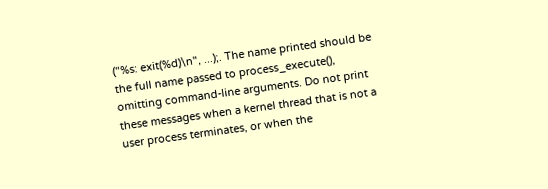("%s: exit(%d)\n", ...);. The name printed should be the full name passed to process_execute(), omitting command-line arguments. Do not print these messages when a kernel thread that is not a user process terminates, or when the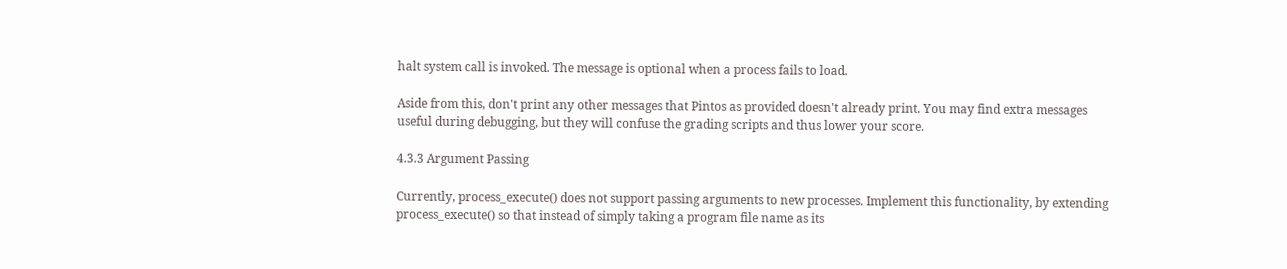halt system call is invoked. The message is optional when a process fails to load.

Aside from this, don't print any other messages that Pintos as provided doesn't already print. You may find extra messages useful during debugging, but they will confuse the grading scripts and thus lower your score.

4.3.3 Argument Passing

Currently, process_execute() does not support passing arguments to new processes. Implement this functionality, by extending process_execute() so that instead of simply taking a program file name as its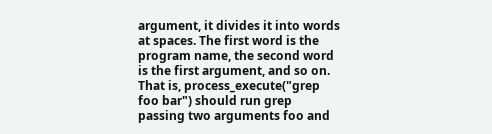argument, it divides it into words at spaces. The first word is the program name, the second word is the first argument, and so on. That is, process_execute("grep foo bar") should run grep passing two arguments foo and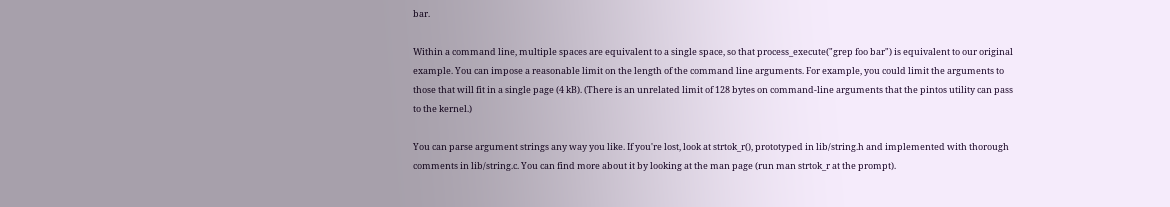bar.

Within a command line, multiple spaces are equivalent to a single space, so that process_execute("grep foo bar") is equivalent to our original example. You can impose a reasonable limit on the length of the command line arguments. For example, you could limit the arguments to those that will fit in a single page (4 kB). (There is an unrelated limit of 128 bytes on command-line arguments that the pintos utility can pass to the kernel.)

You can parse argument strings any way you like. If you're lost, look at strtok_r(), prototyped in lib/string.h and implemented with thorough comments in lib/string.c. You can find more about it by looking at the man page (run man strtok_r at the prompt).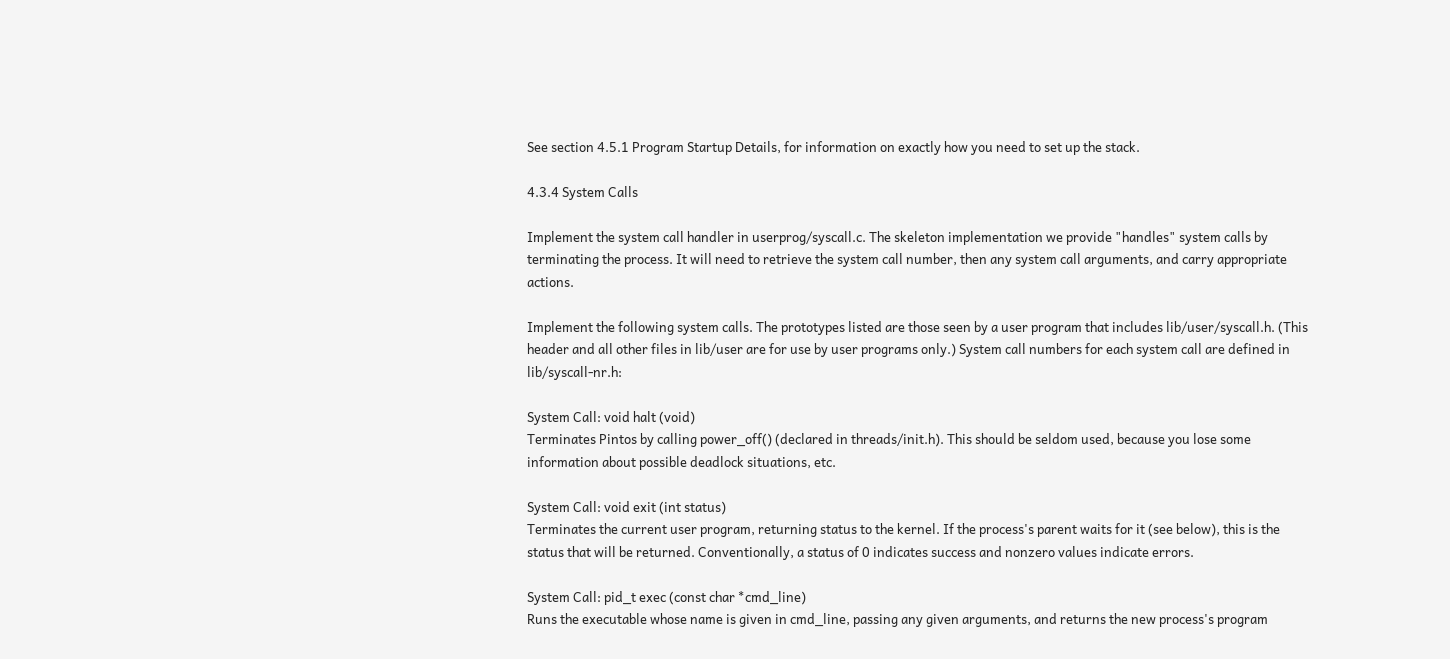See section 4.5.1 Program Startup Details, for information on exactly how you need to set up the stack.

4.3.4 System Calls

Implement the system call handler in userprog/syscall.c. The skeleton implementation we provide "handles" system calls by terminating the process. It will need to retrieve the system call number, then any system call arguments, and carry appropriate actions.

Implement the following system calls. The prototypes listed are those seen by a user program that includes lib/user/syscall.h. (This header and all other files in lib/user are for use by user programs only.) System call numbers for each system call are defined in lib/syscall-nr.h:

System Call: void halt (void)
Terminates Pintos by calling power_off() (declared in threads/init.h). This should be seldom used, because you lose some information about possible deadlock situations, etc.

System Call: void exit (int status)
Terminates the current user program, returning status to the kernel. If the process's parent waits for it (see below), this is the status that will be returned. Conventionally, a status of 0 indicates success and nonzero values indicate errors.

System Call: pid_t exec (const char *cmd_line)
Runs the executable whose name is given in cmd_line, passing any given arguments, and returns the new process's program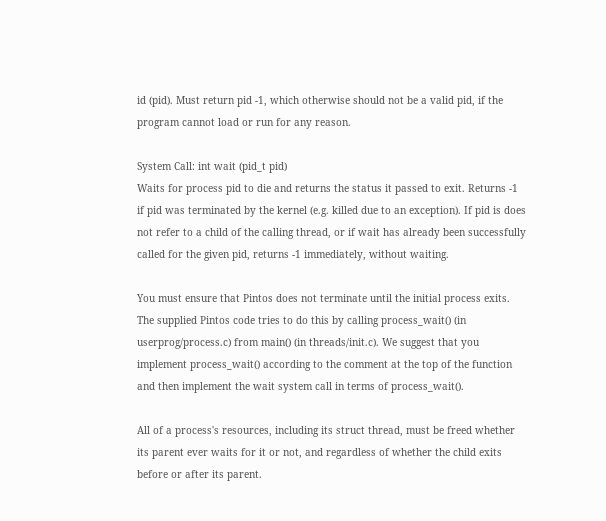id (pid). Must return pid -1, which otherwise should not be a valid pid, if the program cannot load or run for any reason.

System Call: int wait (pid_t pid)
Waits for process pid to die and returns the status it passed to exit. Returns -1 if pid was terminated by the kernel (e.g. killed due to an exception). If pid is does not refer to a child of the calling thread, or if wait has already been successfully called for the given pid, returns -1 immediately, without waiting.

You must ensure that Pintos does not terminate until the initial process exits. The supplied Pintos code tries to do this by calling process_wait() (in userprog/process.c) from main() (in threads/init.c). We suggest that you implement process_wait() according to the comment at the top of the function and then implement the wait system call in terms of process_wait().

All of a process's resources, including its struct thread, must be freed whether its parent ever waits for it or not, and regardless of whether the child exits before or after its parent.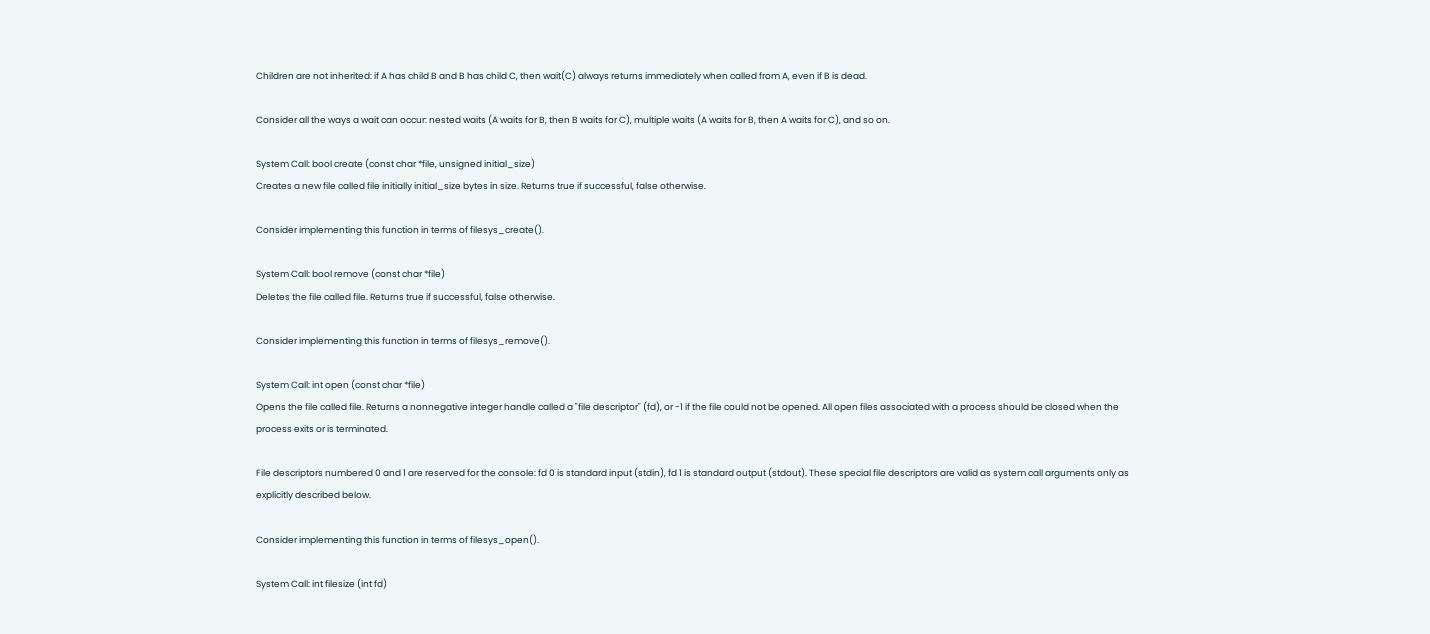Children are not inherited: if A has child B and B has child C, then wait(C) always returns immediately when called from A, even if B is dead.

Consider all the ways a wait can occur: nested waits (A waits for B, then B waits for C), multiple waits (A waits for B, then A waits for C), and so on.

System Call: bool create (const char *file, unsigned initial_size)
Creates a new file called file initially initial_size bytes in size. Returns true if successful, false otherwise.

Consider implementing this function in terms of filesys_create().

System Call: bool remove (const char *file)
Deletes the file called file. Returns true if successful, false otherwise.

Consider implementing this function in terms of filesys_remove().

System Call: int open (const char *file)
Opens the file called file. Returns a nonnegative integer handle called a "file descriptor" (fd), or -1 if the file could not be opened. All open files associated with a process should be closed when the process exits or is terminated.

File descriptors numbered 0 and 1 are reserved for the console: fd 0 is standard input (stdin), fd 1 is standard output (stdout). These special file descriptors are valid as system call arguments only as explicitly described below.

Consider implementing this function in terms of filesys_open().

System Call: int filesize (int fd)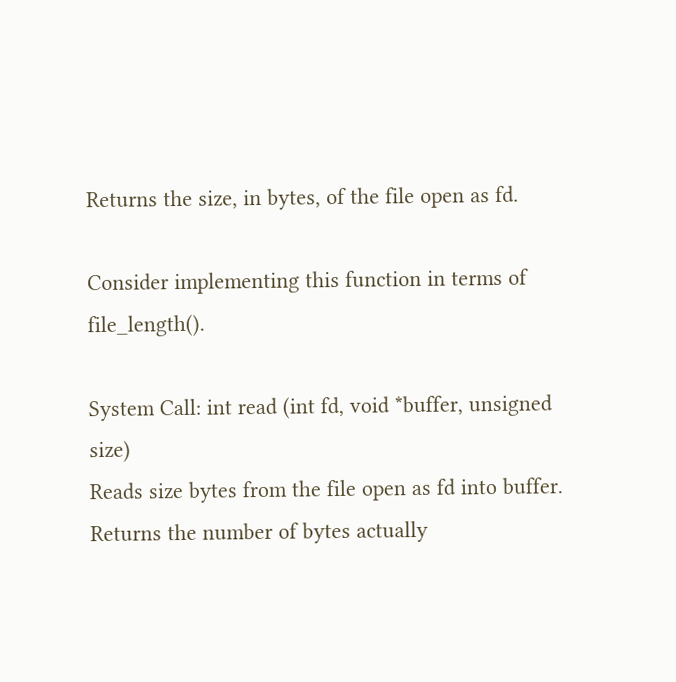Returns the size, in bytes, of the file open as fd.

Consider implementing this function in terms of file_length().

System Call: int read (int fd, void *buffer, unsigned size)
Reads size bytes from the file open as fd into buffer. Returns the number of bytes actually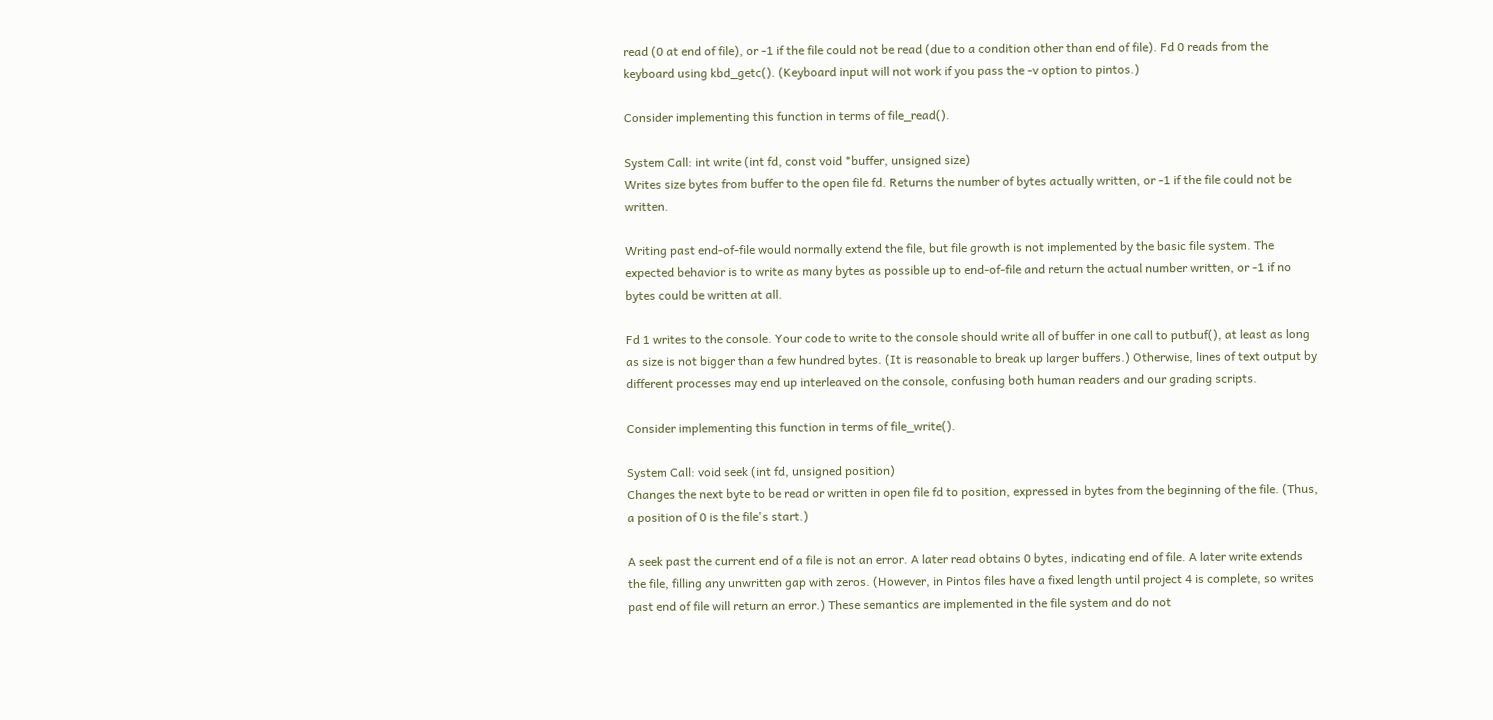read (0 at end of file), or -1 if the file could not be read (due to a condition other than end of file). Fd 0 reads from the keyboard using kbd_getc(). (Keyboard input will not work if you pass the -v option to pintos.)

Consider implementing this function in terms of file_read().

System Call: int write (int fd, const void *buffer, unsigned size)
Writes size bytes from buffer to the open file fd. Returns the number of bytes actually written, or -1 if the file could not be written.

Writing past end-of-file would normally extend the file, but file growth is not implemented by the basic file system. The expected behavior is to write as many bytes as possible up to end-of-file and return the actual number written, or -1 if no bytes could be written at all.

Fd 1 writes to the console. Your code to write to the console should write all of buffer in one call to putbuf(), at least as long as size is not bigger than a few hundred bytes. (It is reasonable to break up larger buffers.) Otherwise, lines of text output by different processes may end up interleaved on the console, confusing both human readers and our grading scripts.

Consider implementing this function in terms of file_write().

System Call: void seek (int fd, unsigned position)
Changes the next byte to be read or written in open file fd to position, expressed in bytes from the beginning of the file. (Thus, a position of 0 is the file's start.)

A seek past the current end of a file is not an error. A later read obtains 0 bytes, indicating end of file. A later write extends the file, filling any unwritten gap with zeros. (However, in Pintos files have a fixed length until project 4 is complete, so writes past end of file will return an error.) These semantics are implemented in the file system and do not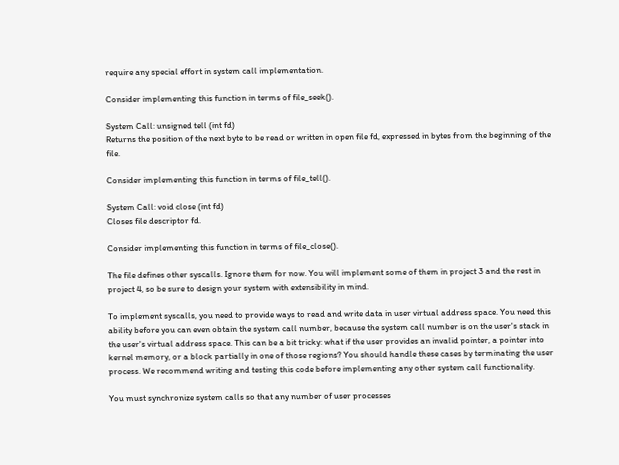require any special effort in system call implementation.

Consider implementing this function in terms of file_seek().

System Call: unsigned tell (int fd)
Returns the position of the next byte to be read or written in open file fd, expressed in bytes from the beginning of the file.

Consider implementing this function in terms of file_tell().

System Call: void close (int fd)
Closes file descriptor fd.

Consider implementing this function in terms of file_close().

The file defines other syscalls. Ignore them for now. You will implement some of them in project 3 and the rest in project 4, so be sure to design your system with extensibility in mind.

To implement syscalls, you need to provide ways to read and write data in user virtual address space. You need this ability before you can even obtain the system call number, because the system call number is on the user's stack in the user's virtual address space. This can be a bit tricky: what if the user provides an invalid pointer, a pointer into kernel memory, or a block partially in one of those regions? You should handle these cases by terminating the user process. We recommend writing and testing this code before implementing any other system call functionality.

You must synchronize system calls so that any number of user processes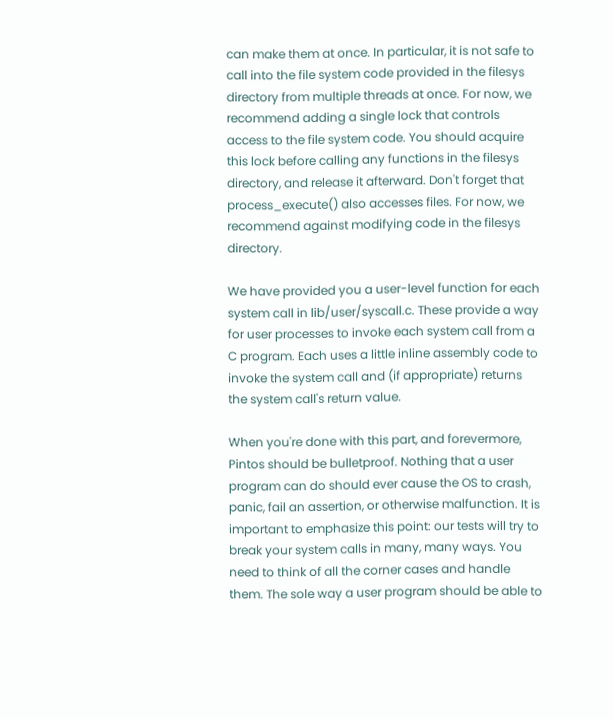can make them at once. In particular, it is not safe to call into the file system code provided in the filesys directory from multiple threads at once. For now, we recommend adding a single lock that controls access to the file system code. You should acquire this lock before calling any functions in the filesys directory, and release it afterward. Don't forget that process_execute() also accesses files. For now, we recommend against modifying code in the filesys directory.

We have provided you a user-level function for each system call in lib/user/syscall.c. These provide a way for user processes to invoke each system call from a C program. Each uses a little inline assembly code to invoke the system call and (if appropriate) returns the system call's return value.

When you're done with this part, and forevermore, Pintos should be bulletproof. Nothing that a user program can do should ever cause the OS to crash, panic, fail an assertion, or otherwise malfunction. It is important to emphasize this point: our tests will try to break your system calls in many, many ways. You need to think of all the corner cases and handle them. The sole way a user program should be able to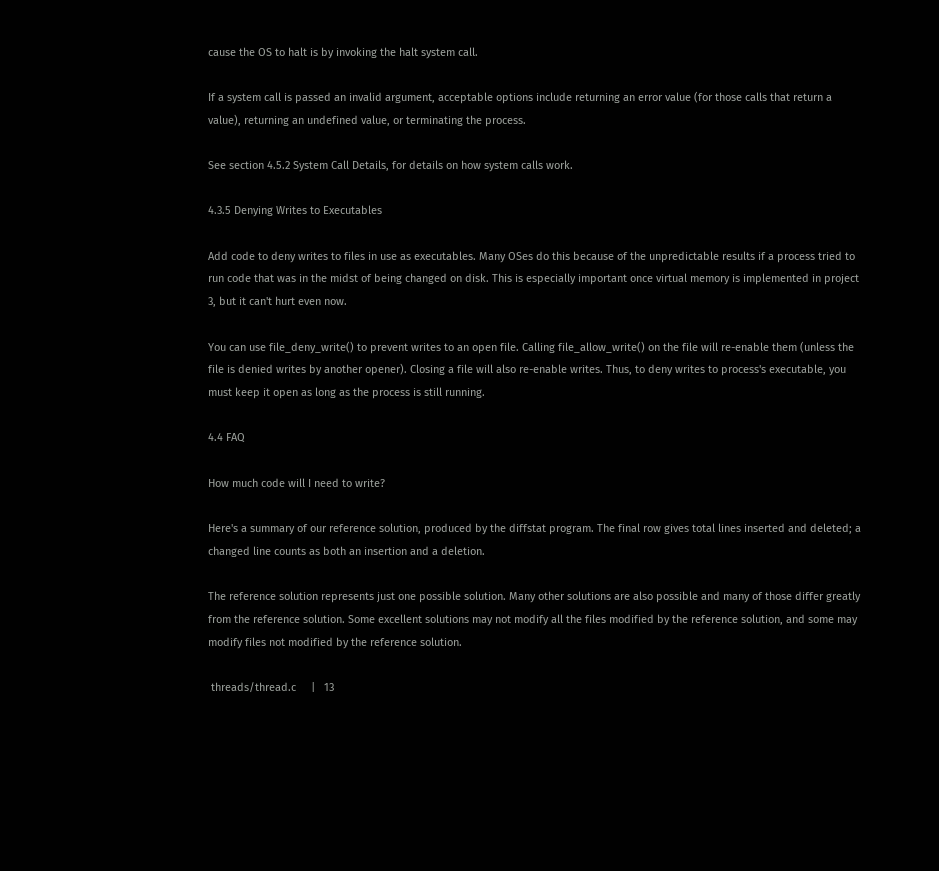cause the OS to halt is by invoking the halt system call.

If a system call is passed an invalid argument, acceptable options include returning an error value (for those calls that return a value), returning an undefined value, or terminating the process.

See section 4.5.2 System Call Details, for details on how system calls work.

4.3.5 Denying Writes to Executables

Add code to deny writes to files in use as executables. Many OSes do this because of the unpredictable results if a process tried to run code that was in the midst of being changed on disk. This is especially important once virtual memory is implemented in project 3, but it can't hurt even now.

You can use file_deny_write() to prevent writes to an open file. Calling file_allow_write() on the file will re-enable them (unless the file is denied writes by another opener). Closing a file will also re-enable writes. Thus, to deny writes to process's executable, you must keep it open as long as the process is still running.

4.4 FAQ

How much code will I need to write?

Here's a summary of our reference solution, produced by the diffstat program. The final row gives total lines inserted and deleted; a changed line counts as both an insertion and a deletion.

The reference solution represents just one possible solution. Many other solutions are also possible and many of those differ greatly from the reference solution. Some excellent solutions may not modify all the files modified by the reference solution, and some may modify files not modified by the reference solution.

 threads/thread.c     |   13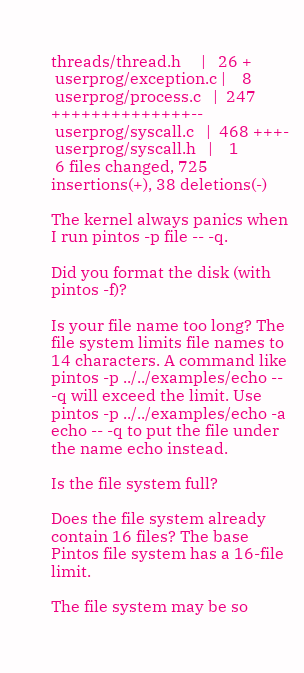threads/thread.h     |   26 +
 userprog/exception.c |    8
 userprog/process.c   |  247 ++++++++++++++--
 userprog/syscall.c   |  468 +++-
 userprog/syscall.h   |    1
 6 files changed, 725 insertions(+), 38 deletions(-)

The kernel always panics when I run pintos -p file -- -q.

Did you format the disk (with pintos -f)?

Is your file name too long? The file system limits file names to 14 characters. A command like pintos -p ../../examples/echo -- -q will exceed the limit. Use pintos -p ../../examples/echo -a echo -- -q to put the file under the name echo instead.

Is the file system full?

Does the file system already contain 16 files? The base Pintos file system has a 16-file limit.

The file system may be so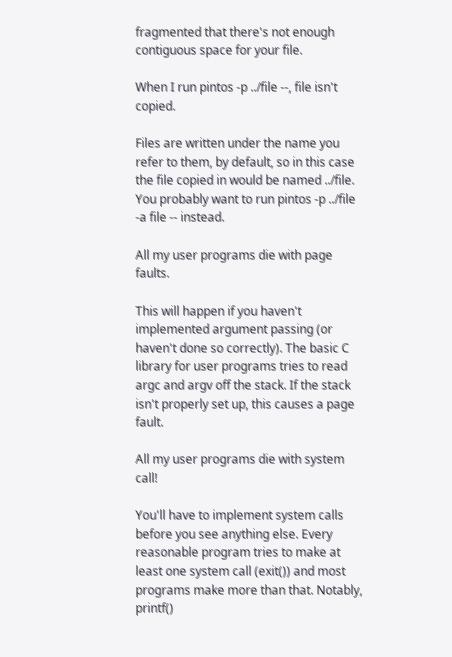fragmented that there's not enough contiguous space for your file.

When I run pintos -p ../file --, file isn't copied.

Files are written under the name you refer to them, by default, so in this case the file copied in would be named ../file. You probably want to run pintos -p ../file -a file -- instead.

All my user programs die with page faults.

This will happen if you haven't implemented argument passing (or haven't done so correctly). The basic C library for user programs tries to read argc and argv off the stack. If the stack isn't properly set up, this causes a page fault.

All my user programs die with system call!

You'll have to implement system calls before you see anything else. Every reasonable program tries to make at least one system call (exit()) and most programs make more than that. Notably, printf()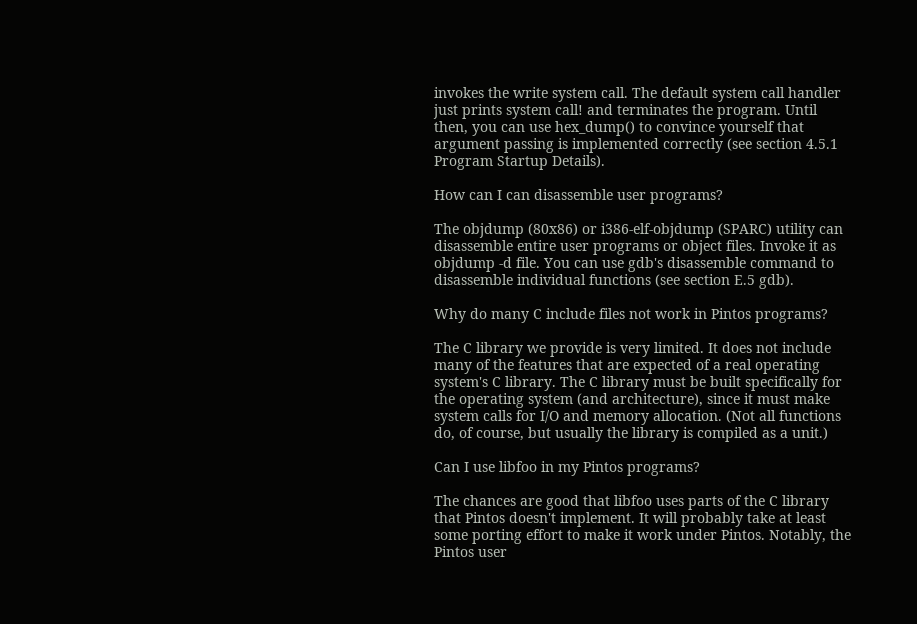invokes the write system call. The default system call handler just prints system call! and terminates the program. Until then, you can use hex_dump() to convince yourself that argument passing is implemented correctly (see section 4.5.1 Program Startup Details).

How can I can disassemble user programs?

The objdump (80x86) or i386-elf-objdump (SPARC) utility can disassemble entire user programs or object files. Invoke it as objdump -d file. You can use gdb's disassemble command to disassemble individual functions (see section E.5 gdb).

Why do many C include files not work in Pintos programs?

The C library we provide is very limited. It does not include many of the features that are expected of a real operating system's C library. The C library must be built specifically for the operating system (and architecture), since it must make system calls for I/O and memory allocation. (Not all functions do, of course, but usually the library is compiled as a unit.)

Can I use libfoo in my Pintos programs?

The chances are good that libfoo uses parts of the C library that Pintos doesn't implement. It will probably take at least some porting effort to make it work under Pintos. Notably, the Pintos user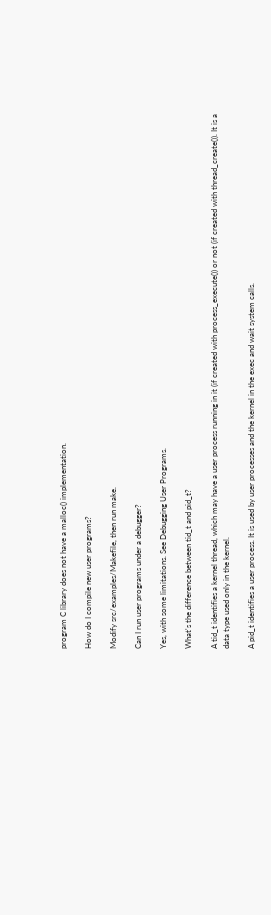program C library does not have a malloc() implementation.

How do I compile new user programs?

Modify src/examples/Makefile, then run make.

Can I run user programs under a debugger?

Yes, with some limitations. See Debugging User Programs.

What's the difference between tid_t and pid_t?

A tid_t identifies a kernel thread, which may have a user process running in it (if created with process_execute()) or not (if created with thread_create()). It is a data type used only in the kernel.

A pid_t identifies a user process. It is used by user processes and the kernel in the exec and wait system calls.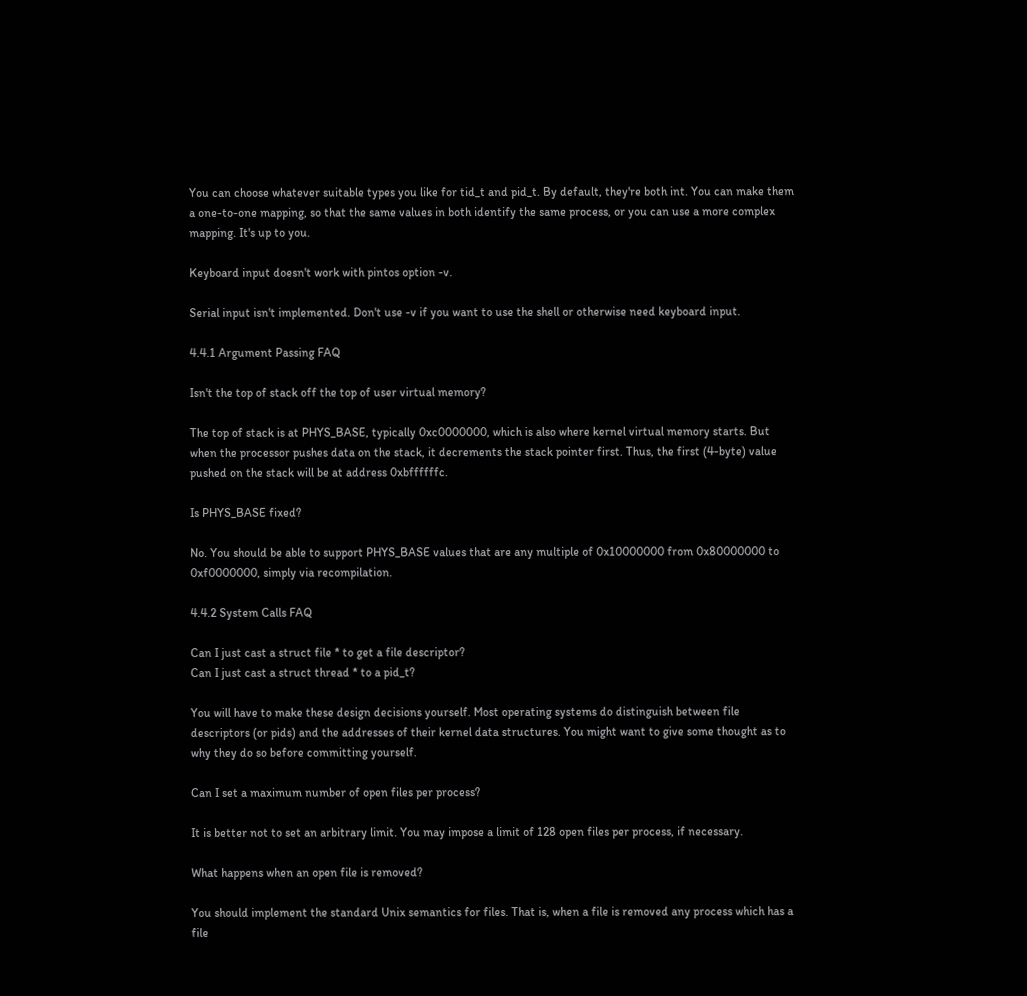You can choose whatever suitable types you like for tid_t and pid_t. By default, they're both int. You can make them a one-to-one mapping, so that the same values in both identify the same process, or you can use a more complex mapping. It's up to you.

Keyboard input doesn't work with pintos option -v.

Serial input isn't implemented. Don't use -v if you want to use the shell or otherwise need keyboard input.

4.4.1 Argument Passing FAQ

Isn't the top of stack off the top of user virtual memory?

The top of stack is at PHYS_BASE, typically 0xc0000000, which is also where kernel virtual memory starts. But when the processor pushes data on the stack, it decrements the stack pointer first. Thus, the first (4-byte) value pushed on the stack will be at address 0xbffffffc.

Is PHYS_BASE fixed?

No. You should be able to support PHYS_BASE values that are any multiple of 0x10000000 from 0x80000000 to 0xf0000000, simply via recompilation.

4.4.2 System Calls FAQ

Can I just cast a struct file * to get a file descriptor?
Can I just cast a struct thread * to a pid_t?

You will have to make these design decisions yourself. Most operating systems do distinguish between file descriptors (or pids) and the addresses of their kernel data structures. You might want to give some thought as to why they do so before committing yourself.

Can I set a maximum number of open files per process?

It is better not to set an arbitrary limit. You may impose a limit of 128 open files per process, if necessary.

What happens when an open file is removed?

You should implement the standard Unix semantics for files. That is, when a file is removed any process which has a file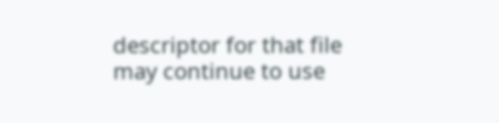descriptor for that file may continue to use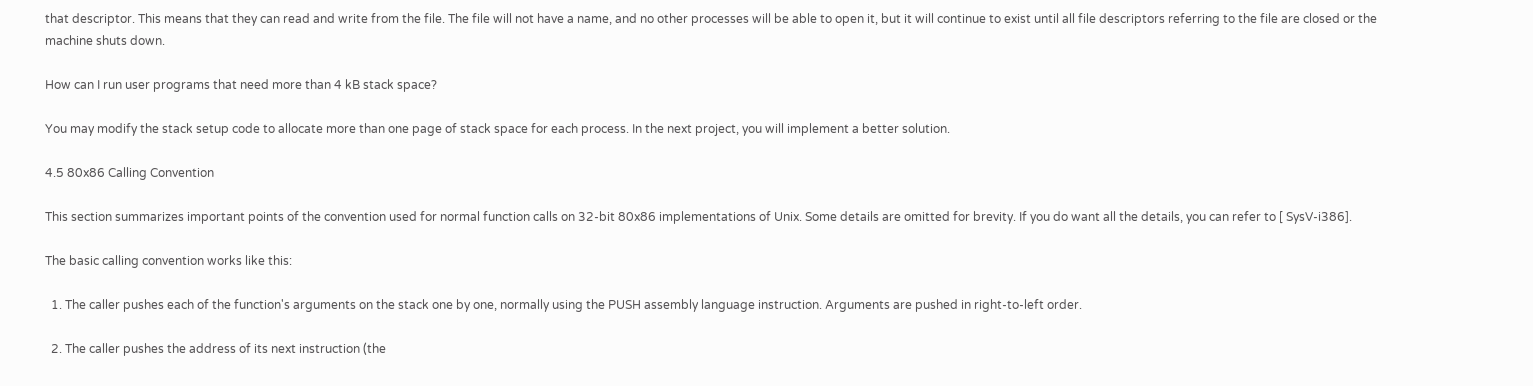that descriptor. This means that they can read and write from the file. The file will not have a name, and no other processes will be able to open it, but it will continue to exist until all file descriptors referring to the file are closed or the machine shuts down.

How can I run user programs that need more than 4 kB stack space?

You may modify the stack setup code to allocate more than one page of stack space for each process. In the next project, you will implement a better solution.

4.5 80x86 Calling Convention

This section summarizes important points of the convention used for normal function calls on 32-bit 80x86 implementations of Unix. Some details are omitted for brevity. If you do want all the details, you can refer to [ SysV-i386].

The basic calling convention works like this:

  1. The caller pushes each of the function's arguments on the stack one by one, normally using the PUSH assembly language instruction. Arguments are pushed in right-to-left order.

  2. The caller pushes the address of its next instruction (the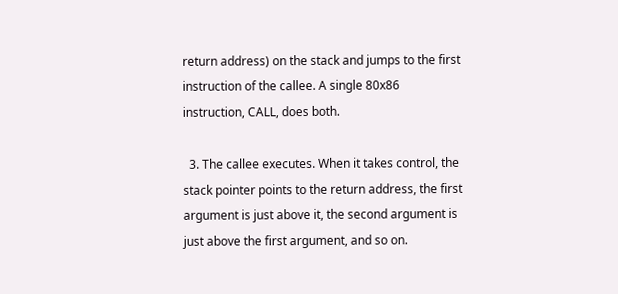return address) on the stack and jumps to the first instruction of the callee. A single 80x86 instruction, CALL, does both.

  3. The callee executes. When it takes control, the stack pointer points to the return address, the first argument is just above it, the second argument is just above the first argument, and so on.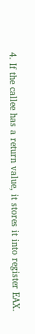4. If the callee has a return value, it stores it into register EAX.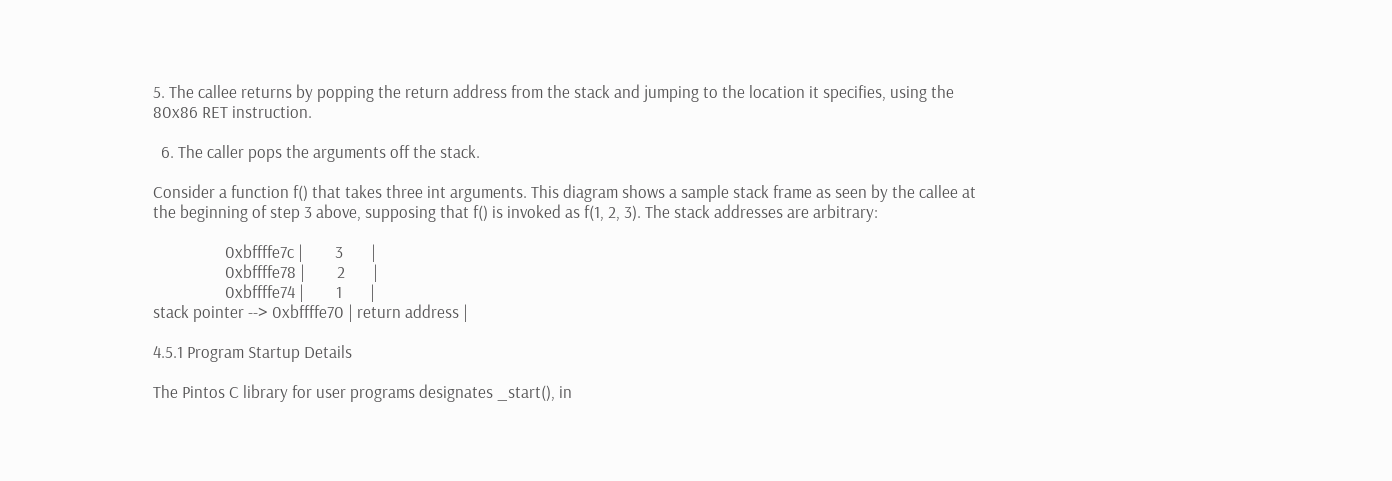5. The callee returns by popping the return address from the stack and jumping to the location it specifies, using the 80x86 RET instruction.

  6. The caller pops the arguments off the stack.

Consider a function f() that takes three int arguments. This diagram shows a sample stack frame as seen by the callee at the beginning of step 3 above, supposing that f() is invoked as f(1, 2, 3). The stack addresses are arbitrary:

                  0xbffffe7c |        3       |
                  0xbffffe78 |        2       |
                  0xbffffe74 |        1       |
stack pointer --> 0xbffffe70 | return address |

4.5.1 Program Startup Details

The Pintos C library for user programs designates _start(), in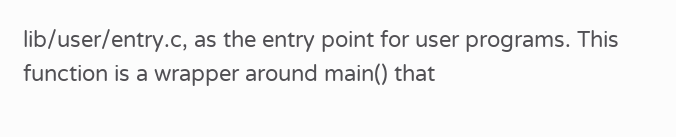lib/user/entry.c, as the entry point for user programs. This function is a wrapper around main() that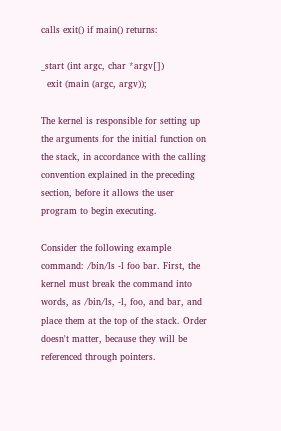calls exit() if main() returns:

_start (int argc, char *argv[])
  exit (main (argc, argv));

The kernel is responsible for setting up the arguments for the initial function on the stack, in accordance with the calling convention explained in the preceding section, before it allows the user program to begin executing.

Consider the following example command: /bin/ls -l foo bar. First, the kernel must break the command into words, as /bin/ls, -l, foo, and bar, and place them at the top of the stack. Order doesn't matter, because they will be referenced through pointers.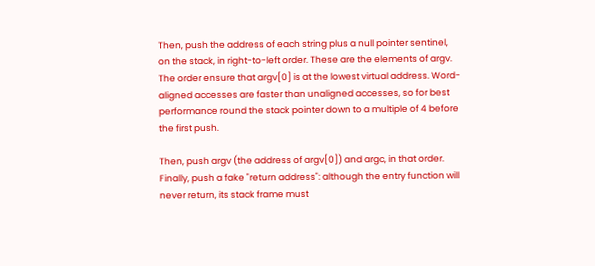Then, push the address of each string plus a null pointer sentinel, on the stack, in right-to-left order. These are the elements of argv. The order ensure that argv[0] is at the lowest virtual address. Word-aligned accesses are faster than unaligned accesses, so for best performance round the stack pointer down to a multiple of 4 before the first push.

Then, push argv (the address of argv[0]) and argc, in that order. Finally, push a fake "return address": although the entry function will never return, its stack frame must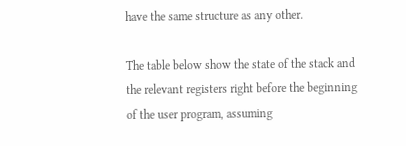have the same structure as any other.

The table below show the state of the stack and the relevant registers right before the beginning of the user program, assuming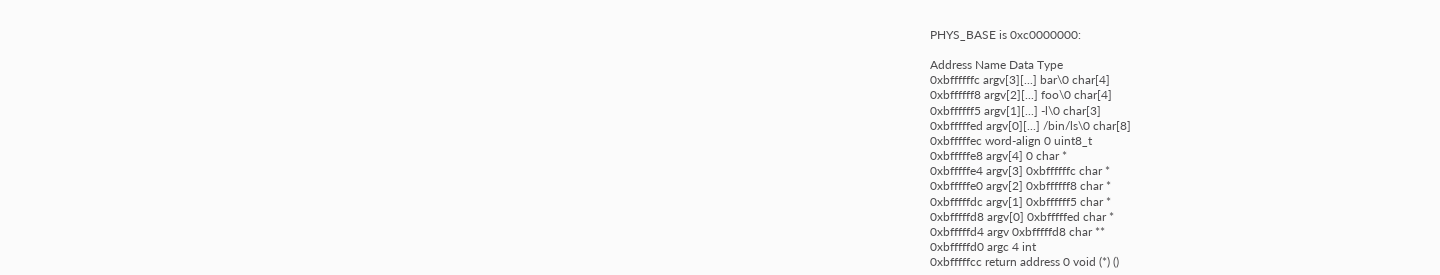PHYS_BASE is 0xc0000000:

Address Name Data Type
0xbffffffc argv[3][...] bar\0 char[4]
0xbffffff8 argv[2][...] foo\0 char[4]
0xbffffff5 argv[1][...] -l\0 char[3]
0xbfffffed argv[0][...] /bin/ls\0 char[8]
0xbfffffec word-align 0 uint8_t
0xbfffffe8 argv[4] 0 char *
0xbfffffe4 argv[3] 0xbffffffc char *
0xbfffffe0 argv[2] 0xbffffff8 char *
0xbfffffdc argv[1] 0xbffffff5 char *
0xbfffffd8 argv[0] 0xbfffffed char *
0xbfffffd4 argv 0xbfffffd8 char **
0xbfffffd0 argc 4 int
0xbfffffcc return address 0 void (*) ()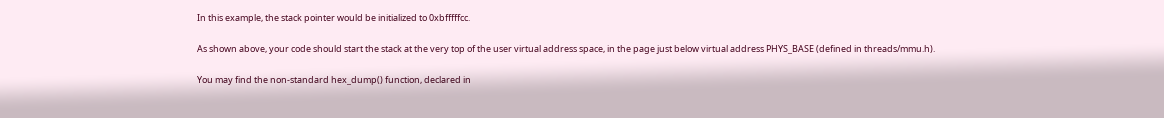In this example, the stack pointer would be initialized to 0xbfffffcc.

As shown above, your code should start the stack at the very top of the user virtual address space, in the page just below virtual address PHYS_BASE (defined in threads/mmu.h).

You may find the non-standard hex_dump() function, declared in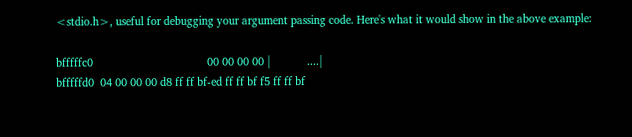<stdio.h>, useful for debugging your argument passing code. Here's what it would show in the above example:

bfffffc0                                      00 00 00 00 |            ....|
bfffffd0  04 00 00 00 d8 ff ff bf-ed ff ff bf f5 ff ff bf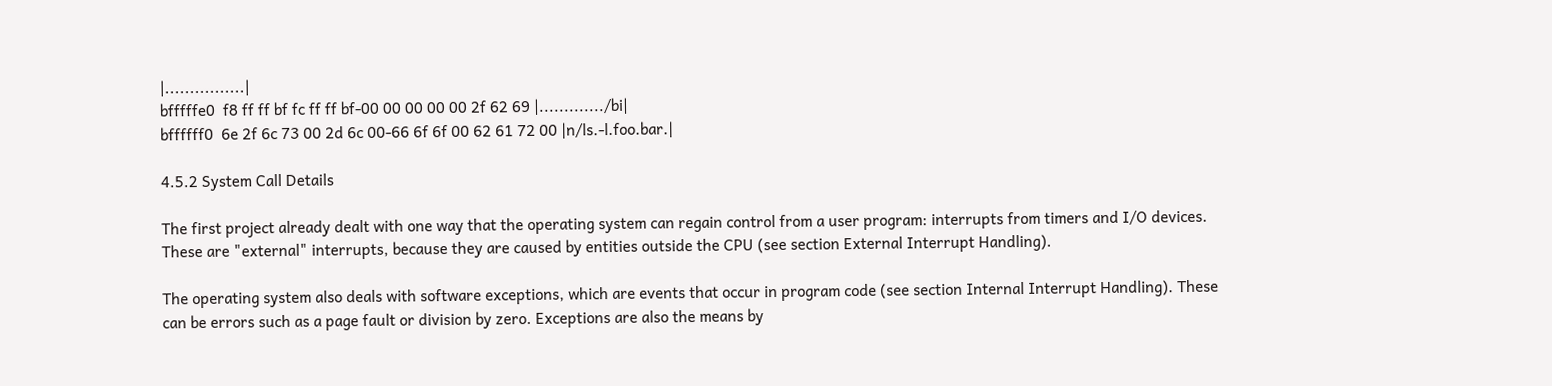|................|
bfffffe0  f8 ff ff bf fc ff ff bf-00 00 00 00 00 2f 62 69 |............./bi|
bffffff0  6e 2f 6c 73 00 2d 6c 00-66 6f 6f 00 62 61 72 00 |n/ls.-l.foo.bar.|

4.5.2 System Call Details

The first project already dealt with one way that the operating system can regain control from a user program: interrupts from timers and I/O devices. These are "external" interrupts, because they are caused by entities outside the CPU (see section External Interrupt Handling).

The operating system also deals with software exceptions, which are events that occur in program code (see section Internal Interrupt Handling). These can be errors such as a page fault or division by zero. Exceptions are also the means by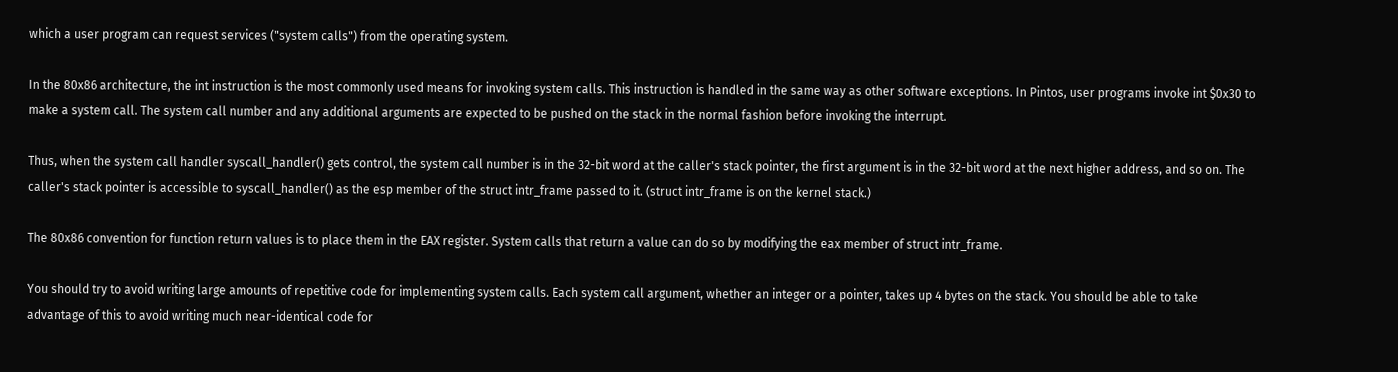which a user program can request services ("system calls") from the operating system.

In the 80x86 architecture, the int instruction is the most commonly used means for invoking system calls. This instruction is handled in the same way as other software exceptions. In Pintos, user programs invoke int $0x30 to make a system call. The system call number and any additional arguments are expected to be pushed on the stack in the normal fashion before invoking the interrupt.

Thus, when the system call handler syscall_handler() gets control, the system call number is in the 32-bit word at the caller's stack pointer, the first argument is in the 32-bit word at the next higher address, and so on. The caller's stack pointer is accessible to syscall_handler() as the esp member of the struct intr_frame passed to it. (struct intr_frame is on the kernel stack.)

The 80x86 convention for function return values is to place them in the EAX register. System calls that return a value can do so by modifying the eax member of struct intr_frame.

You should try to avoid writing large amounts of repetitive code for implementing system calls. Each system call argument, whether an integer or a pointer, takes up 4 bytes on the stack. You should be able to take advantage of this to avoid writing much near-identical code for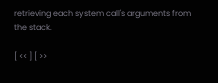retrieving each system call's arguments from the stack.

[ << ] [ >>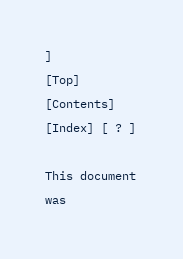]           [Top] [Contents] [Index] [ ? ]

This document was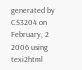generated by CS3204 on February, 2 2006 using texi2html